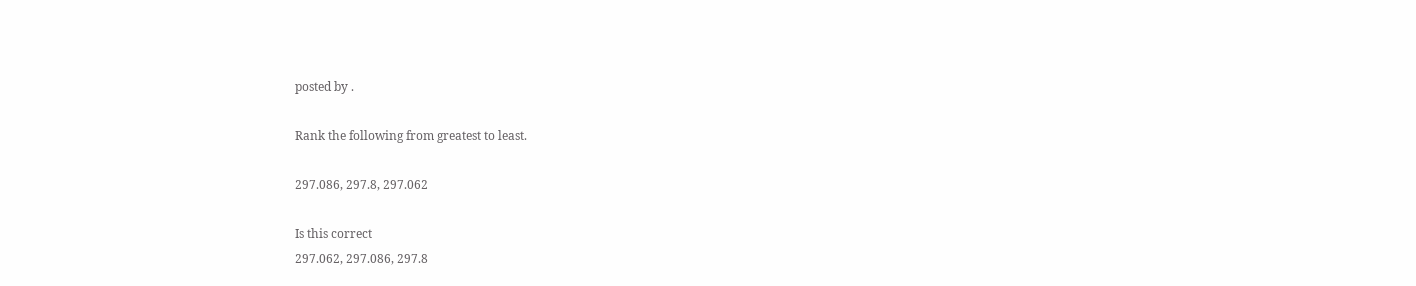posted by .

Rank the following from greatest to least.

297.086, 297.8, 297.062

Is this correct
297.062, 297.086, 297.8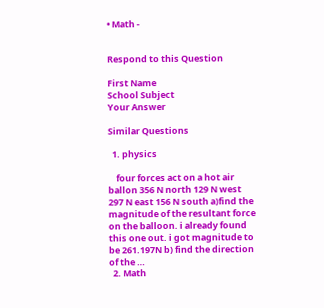• Math -


Respond to this Question

First Name
School Subject
Your Answer

Similar Questions

  1. physics

    four forces act on a hot air ballon 356 N north 129 N west 297 N east 156 N south a)find the magnitude of the resultant force on the balloon. i already found this one out. i got magnitude to be 261.197N b) find the direction of the …
  2. Math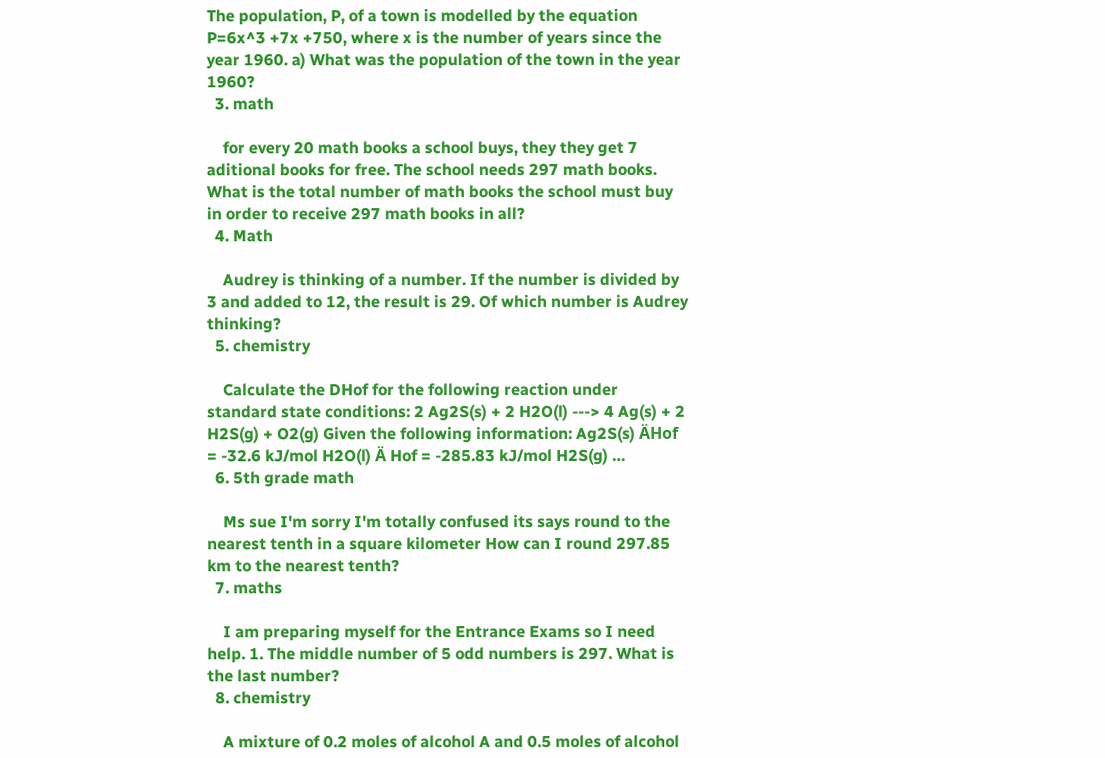The population, P, of a town is modelled by the equation P=6x^3 +7x +750, where x is the number of years since the year 1960. a) What was the population of the town in the year 1960?
  3. math

    for every 20 math books a school buys, they they get 7 aditional books for free. The school needs 297 math books. What is the total number of math books the school must buy in order to receive 297 math books in all?
  4. Math

    Audrey is thinking of a number. If the number is divided by 3 and added to 12, the result is 29. Of which number is Audrey thinking?
  5. chemistry

    Calculate the DHof for the following reaction under standard state conditions: 2 Ag2S(s) + 2 H2O(l) ---> 4 Ag(s) + 2 H2S(g) + O2(g) Given the following information: Ag2S(s) ÄHof = -32.6 kJ/mol H2O(l) Ä Hof = -285.83 kJ/mol H2S(g) …
  6. 5th grade math

    Ms sue I'm sorry I'm totally confused its says round to the nearest tenth in a square kilometer How can I round 297.85 km to the nearest tenth?
  7. maths

    I am preparing myself for the Entrance Exams so I need help. 1. The middle number of 5 odd numbers is 297. What is the last number?
  8. chemistry

    A mixture of 0.2 moles of alcohol A and 0.5 moles of alcohol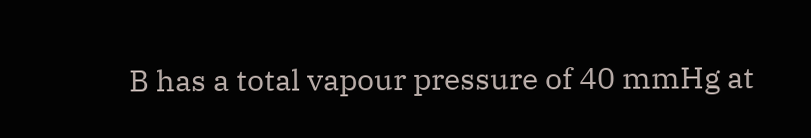B has a total vapour pressure of 40 mmHg at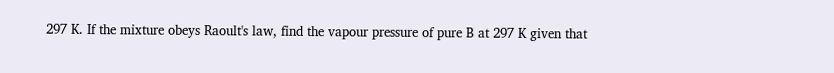297 K. If the mixture obeys Raoult's law, find the vapour pressure of pure B at 297 K given that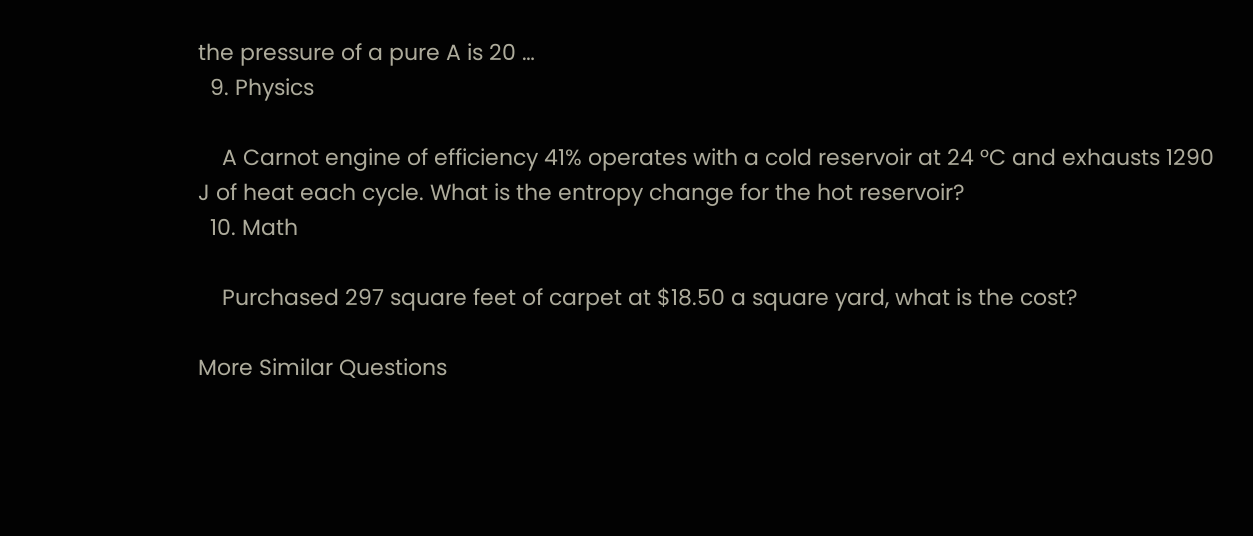the pressure of a pure A is 20 …
  9. Physics

    A Carnot engine of efficiency 41% operates with a cold reservoir at 24 °C and exhausts 1290 J of heat each cycle. What is the entropy change for the hot reservoir?
  10. Math

    Purchased 297 square feet of carpet at $18.50 a square yard, what is the cost?

More Similar Questions